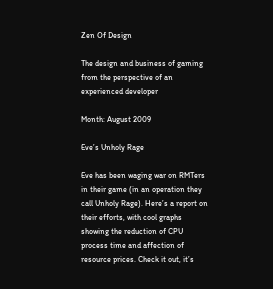Zen Of Design

The design and business of gaming from the perspective of an experienced developer

Month: August 2009

Eve’s Unholy Rage

Eve has been waging war on RMTers in their game (in an operation they call Unholy Rage). Here’s a report on their efforts, with cool graphs showing the reduction of CPU process time and affection of resource prices. Check it out, it’s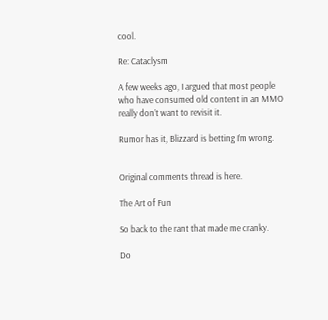cool.

Re: Cataclysm

A few weeks ago, I argued that most people who have consumed old content in an MMO really don’t want to revisit it.

Rumor has it, Blizzard is betting I’m wrong.


Original comments thread is here.

The Art of Fun

So back to the rant that made me cranky.

Do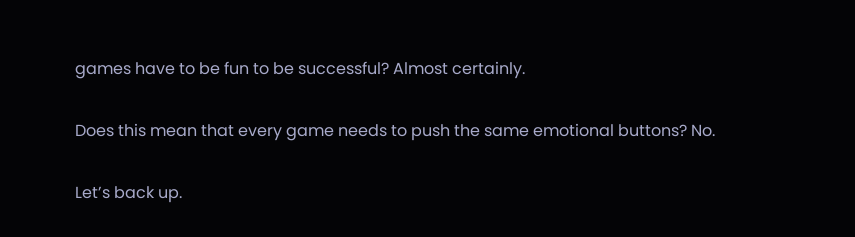games have to be fun to be successful? Almost certainly.

Does this mean that every game needs to push the same emotional buttons? No.

Let’s back up.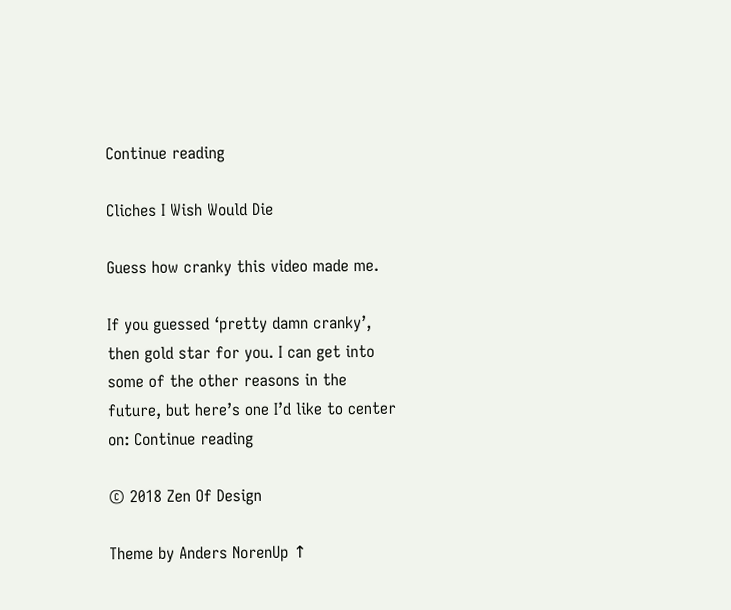Continue reading

Cliches I Wish Would Die

Guess how cranky this video made me.

If you guessed ‘pretty damn cranky’, then gold star for you. I can get into some of the other reasons in the future, but here’s one I’d like to center on: Continue reading

© 2018 Zen Of Design

Theme by Anders NorenUp ↑